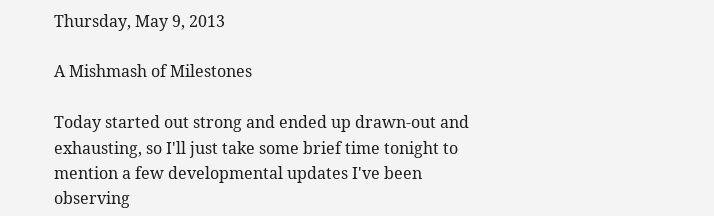Thursday, May 9, 2013

A Mishmash of Milestones

Today started out strong and ended up drawn-out and exhausting, so I'll just take some brief time tonight to mention a few developmental updates I've been observing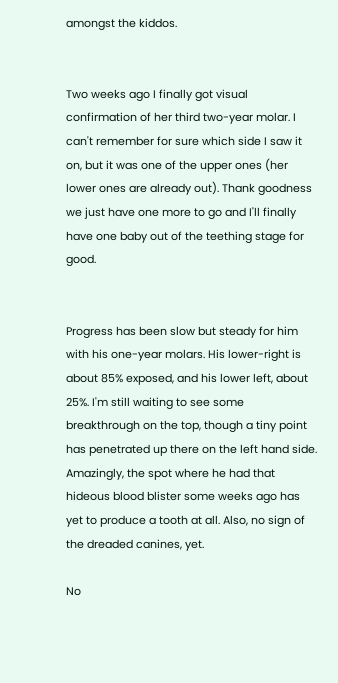amongst the kiddos.


Two weeks ago I finally got visual confirmation of her third two-year molar. I can't remember for sure which side I saw it on, but it was one of the upper ones (her lower ones are already out). Thank goodness we just have one more to go and I'll finally have one baby out of the teething stage for good.


Progress has been slow but steady for him with his one-year molars. His lower-right is about 85% exposed, and his lower left, about 25%. I'm still waiting to see some breakthrough on the top, though a tiny point has penetrated up there on the left hand side. Amazingly, the spot where he had that hideous blood blister some weeks ago has yet to produce a tooth at all. Also, no sign of the dreaded canines, yet.

No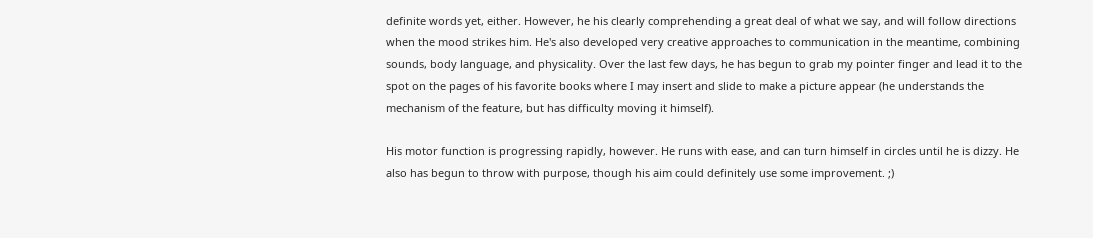definite words yet, either. However, he his clearly comprehending a great deal of what we say, and will follow directions when the mood strikes him. He's also developed very creative approaches to communication in the meantime, combining sounds, body language, and physicality. Over the last few days, he has begun to grab my pointer finger and lead it to the spot on the pages of his favorite books where I may insert and slide to make a picture appear (he understands the mechanism of the feature, but has difficulty moving it himself).

His motor function is progressing rapidly, however. He runs with ease, and can turn himself in circles until he is dizzy. He also has begun to throw with purpose, though his aim could definitely use some improvement. ;)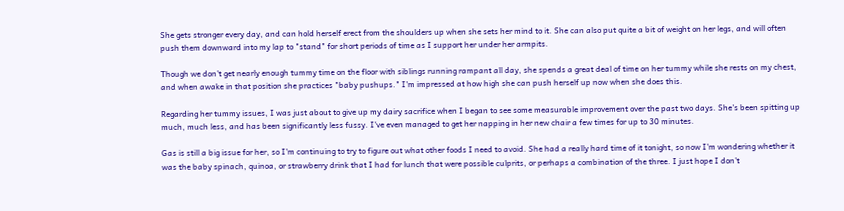She gets stronger every day, and can hold herself erect from the shoulders up when she sets her mind to it. She can also put quite a bit of weight on her legs, and will often push them downward into my lap to "stand" for short periods of time as I support her under her armpits.

Though we don't get nearly enough tummy time on the floor with siblings running rampant all day, she spends a great deal of time on her tummy while she rests on my chest, and when awake in that position she practices "baby pushups." I'm impressed at how high she can push herself up now when she does this.

Regarding her tummy issues, I was just about to give up my dairy sacrifice when I began to see some measurable improvement over the past two days. She's been spitting up much, much less, and has been significantly less fussy. I've even managed to get her napping in her new chair a few times for up to 30 minutes.

Gas is still a big issue for her, so I'm continuing to try to figure out what other foods I need to avoid. She had a really hard time of it tonight, so now I'm wondering whether it was the baby spinach, quinoa, or strawberry drink that I had for lunch that were possible culprits, or perhaps a combination of the three. I just hope I don't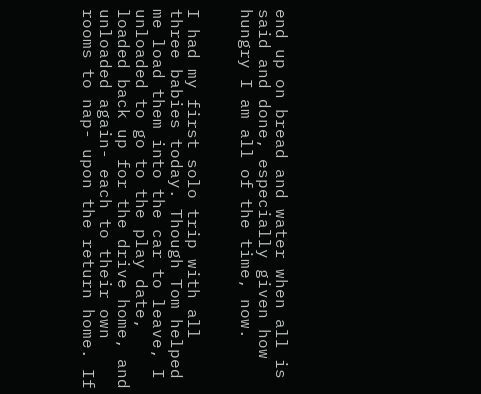end up on bread and water when all is said and done, especially given how hungry I am all of the time, now.


I had my first solo trip with all three babies today. Though Tom helped me load them into the car to leave, I unloaded to go to the play date, loaded back up for the drive home, and unloaded again- each to their own rooms to nap- upon the return home. If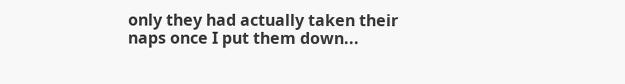only they had actually taken their naps once I put them down...